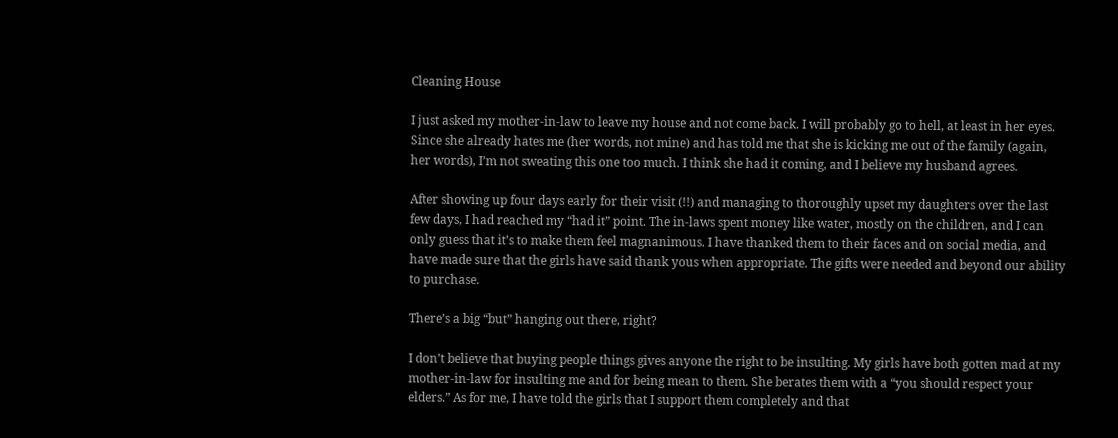Cleaning House

I just asked my mother-in-law to leave my house and not come back. I will probably go to hell, at least in her eyes. Since she already hates me (her words, not mine) and has told me that she is kicking me out of the family (again, her words), I’m not sweating this one too much. I think she had it coming, and I believe my husband agrees.

After showing up four days early for their visit (!!) and managing to thoroughly upset my daughters over the last few days, I had reached my “had it” point. The in-laws spent money like water, mostly on the children, and I can only guess that it’s to make them feel magnanimous. I have thanked them to their faces and on social media, and have made sure that the girls have said thank yous when appropriate. The gifts were needed and beyond our ability to purchase.

There’s a big “but” hanging out there, right?

I don’t believe that buying people things gives anyone the right to be insulting. My girls have both gotten mad at my mother-in-law for insulting me and for being mean to them. She berates them with a “you should respect your elders.” As for me, I have told the girls that I support them completely and that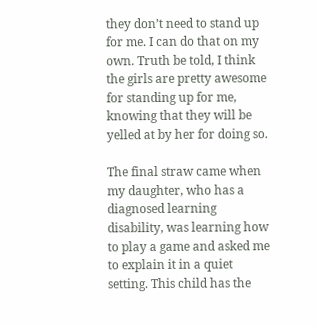they don’t need to stand up for me. I can do that on my own. Truth be told, I think the girls are pretty awesome for standing up for me, knowing that they will be yelled at by her for doing so.

The final straw came when my daughter, who has a diagnosed learning disability, was learning how to play a game and asked me to explain it in a quiet setting. This child has the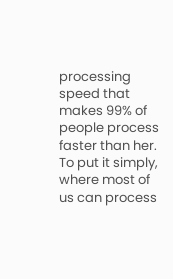processing speed that makes 99% of people process faster than her. To put it simply, where most of us can process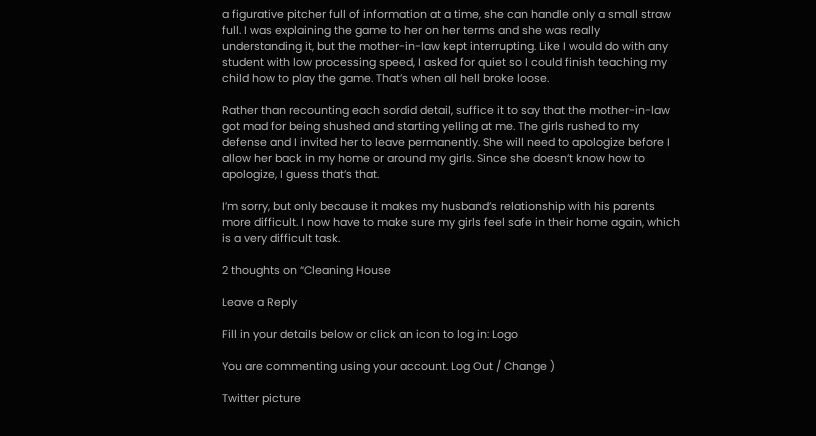a figurative pitcher full of information at a time, she can handle only a small straw full. I was explaining the game to her on her terms and she was really understanding it, but the mother-in-law kept interrupting. Like I would do with any student with low processing speed, I asked for quiet so I could finish teaching my child how to play the game. That’s when all hell broke loose.

Rather than recounting each sordid detail, suffice it to say that the mother-in-law got mad for being shushed and starting yelling at me. The girls rushed to my defense and I invited her to leave permanently. She will need to apologize before I allow her back in my home or around my girls. Since she doesn’t know how to apologize, I guess that’s that.

I’m sorry, but only because it makes my husband’s relationship with his parents more difficult. I now have to make sure my girls feel safe in their home again, which is a very difficult task.

2 thoughts on “Cleaning House

Leave a Reply

Fill in your details below or click an icon to log in: Logo

You are commenting using your account. Log Out / Change )

Twitter picture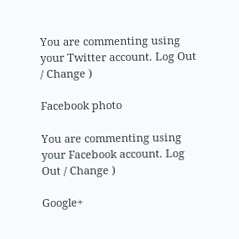You are commenting using your Twitter account. Log Out / Change )

Facebook photo

You are commenting using your Facebook account. Log Out / Change )

Google+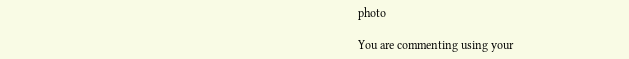photo

You are commenting using your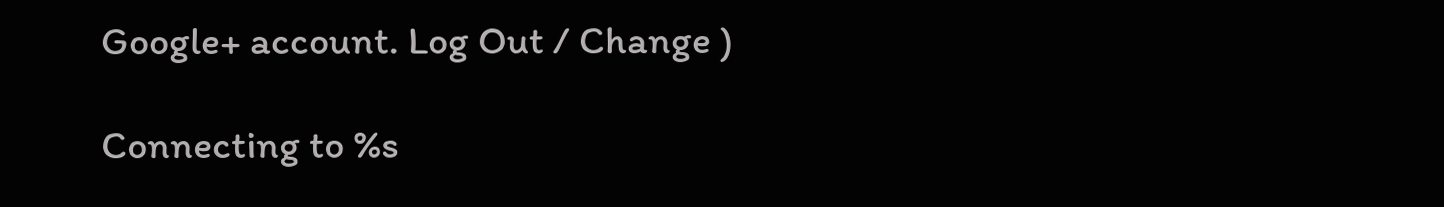Google+ account. Log Out / Change )

Connecting to %s